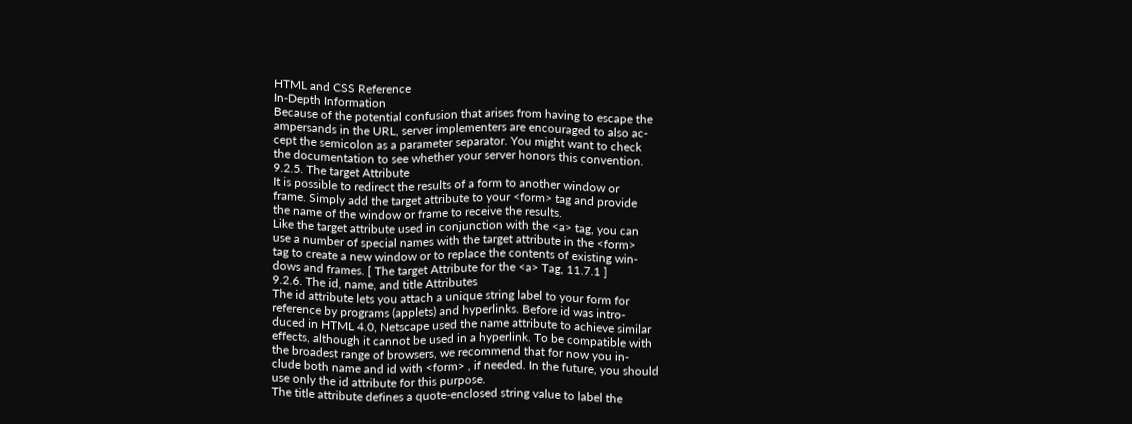HTML and CSS Reference
In-Depth Information
Because of the potential confusion that arises from having to escape the
ampersands in the URL, server implementers are encouraged to also ac-
cept the semicolon as a parameter separator. You might want to check
the documentation to see whether your server honors this convention.
9.2.5. The target Attribute
It is possible to redirect the results of a form to another window or
frame. Simply add the target attribute to your <form> tag and provide
the name of the window or frame to receive the results.
Like the target attribute used in conjunction with the <a> tag, you can
use a number of special names with the target attribute in the <form>
tag to create a new window or to replace the contents of existing win-
dows and frames. [ The target Attribute for the <a> Tag, 11.7.1 ]
9.2.6. The id, name, and title Attributes
The id attribute lets you attach a unique string label to your form for
reference by programs (applets) and hyperlinks. Before id was intro-
duced in HTML 4.0, Netscape used the name attribute to achieve similar
effects, although it cannot be used in a hyperlink. To be compatible with
the broadest range of browsers, we recommend that for now you in-
clude both name and id with <form> , if needed. In the future, you should
use only the id attribute for this purpose.
The title attribute defines a quote-enclosed string value to label the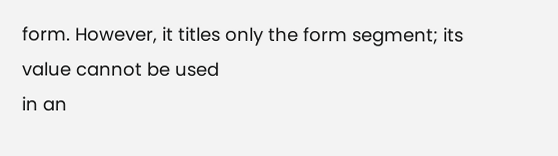form. However, it titles only the form segment; its value cannot be used
in an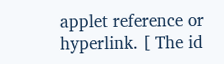applet reference or hyperlink. [ The id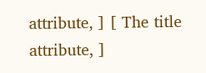attribute, ] [ The title
attribute, ]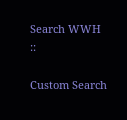Search WWH ::

Custom Search